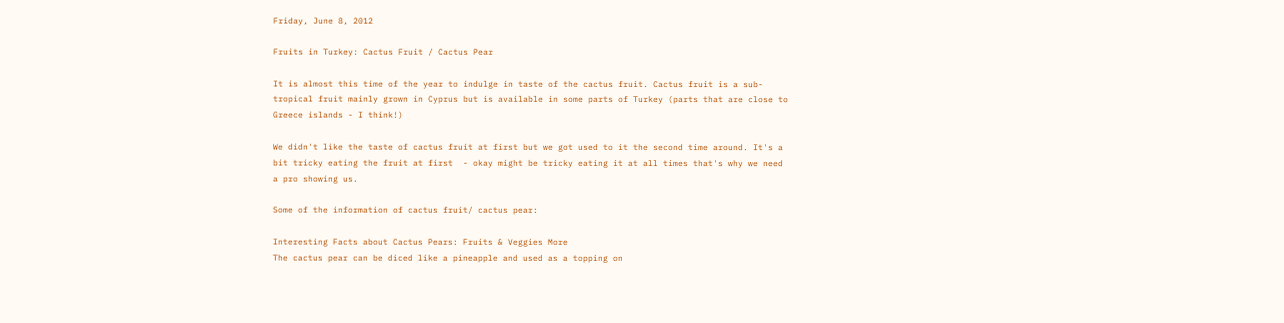Friday, June 8, 2012

Fruits in Turkey: Cactus Fruit / Cactus Pear

It is almost this time of the year to indulge in taste of the cactus fruit. Cactus fruit is a sub-tropical fruit mainly grown in Cyprus but is available in some parts of Turkey (parts that are close to Greece islands - I think!)

We didn't like the taste of cactus fruit at first but we got used to it the second time around. It's a bit tricky eating the fruit at first  - okay might be tricky eating it at all times that's why we need a pro showing us.

Some of the information of cactus fruit/ cactus pear:

Interesting Facts about Cactus Pears: Fruits & Veggies More
The cactus pear can be diced like a pineapple and used as a topping on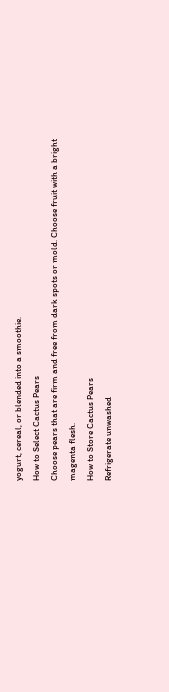yogurt, cereal, or blended into a smoothie.
How to Select Cactus Pears
Choose pears that are firm and free from dark spots or mold. Choose fruit with a bright magenta flesh.
How to Store Cactus Pears
Refrigerate unwashed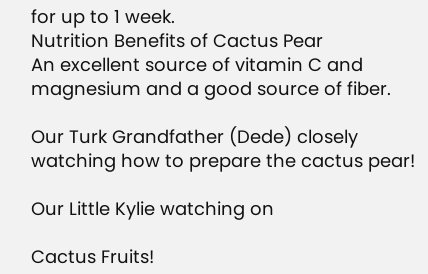for up to 1 week.
Nutrition Benefits of Cactus Pear
An excellent source of vitamin C and magnesium and a good source of fiber.

Our Turk Grandfather (Dede) closely watching how to prepare the cactus pear!

Our Little Kylie watching on

Cactus Fruits!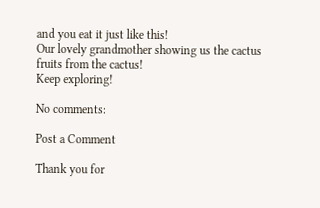and you eat it just like this!
Our lovely grandmother showing us the cactus fruits from the cactus!
Keep exploring!

No comments:

Post a Comment

Thank you for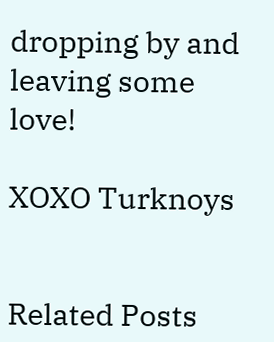dropping by and leaving some love!

XOXO Turknoys


Related Posts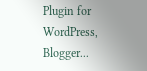Plugin for WordPress, Blogger...